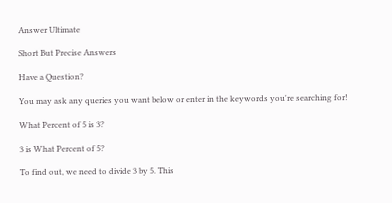Answer Ultimate

Short But Precise Answers

Have a Question?

You may ask any queries you want below or enter in the keywords you're searching for!

What Percent of 5 is 3?

3 is What Percent of 5?

To find out, we need to divide 3 by 5. This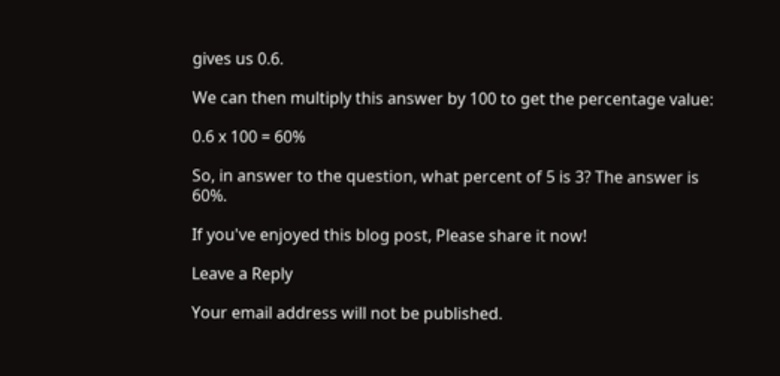gives us 0.6.

We can then multiply this answer by 100 to get the percentage value:

0.6 x 100 = 60%

So, in answer to the question, what percent of 5 is 3? The answer is 60%.

If you've enjoyed this blog post, Please share it now!

Leave a Reply

Your email address will not be published.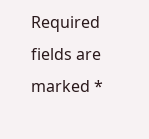Required fields are marked *